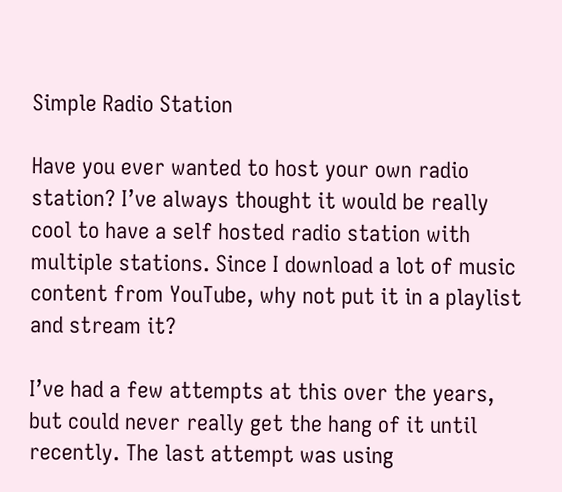Simple Radio Station

Have you ever wanted to host your own radio station? I’ve always thought it would be really cool to have a self hosted radio station with multiple stations. Since I download a lot of music content from YouTube, why not put it in a playlist and stream it?

I’ve had a few attempts at this over the years, but could never really get the hang of it until recently. The last attempt was using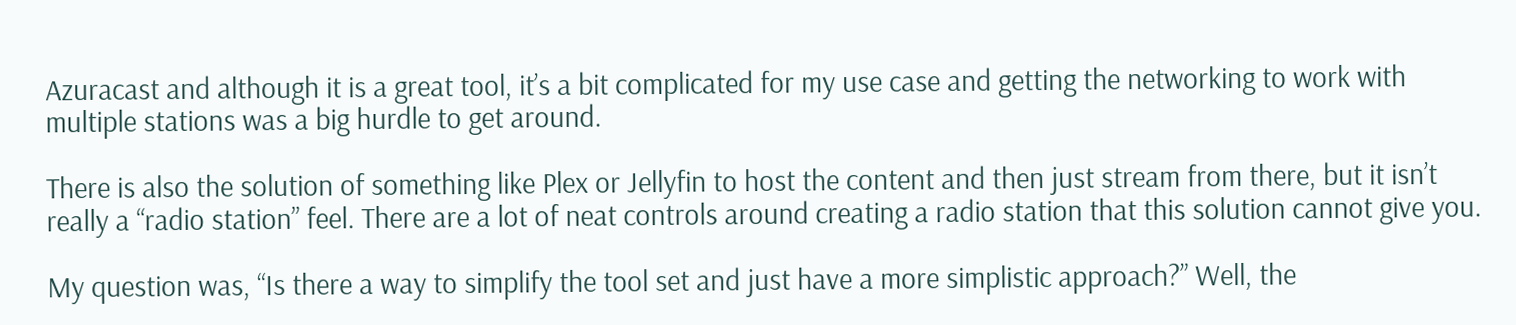Azuracast and although it is a great tool, it’s a bit complicated for my use case and getting the networking to work with multiple stations was a big hurdle to get around.

There is also the solution of something like Plex or Jellyfin to host the content and then just stream from there, but it isn’t really a “radio station” feel. There are a lot of neat controls around creating a radio station that this solution cannot give you.

My question was, “Is there a way to simplify the tool set and just have a more simplistic approach?” Well, the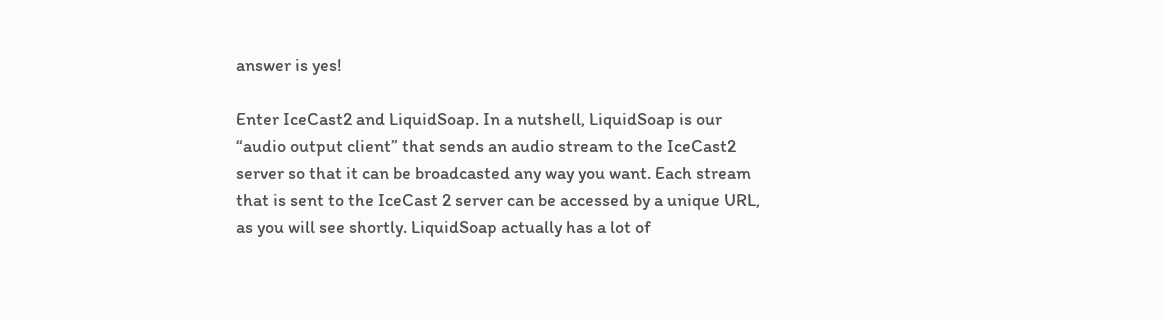answer is yes!

Enter IceCast2 and LiquidSoap. In a nutshell, LiquidSoap is our “audio output client” that sends an audio stream to the IceCast2 server so that it can be broadcasted any way you want. Each stream that is sent to the IceCast 2 server can be accessed by a unique URL, as you will see shortly. LiquidSoap actually has a lot of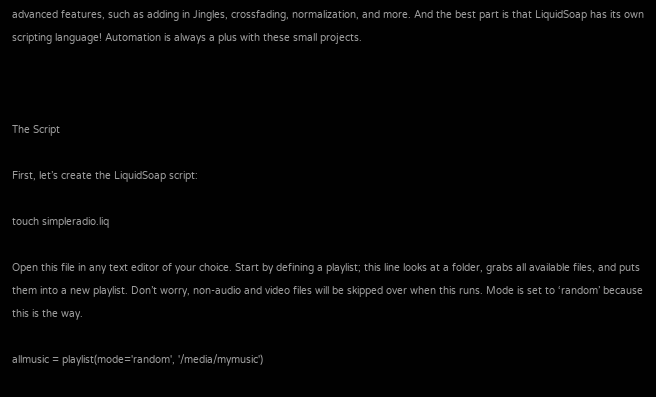advanced features, such as adding in Jingles, crossfading, normalization, and more. And the best part is that LiquidSoap has its own scripting language! Automation is always a plus with these small projects.



The Script

First, let’s create the LiquidSoap script:

touch simpleradio.liq

Open this file in any text editor of your choice. Start by defining a playlist; this line looks at a folder, grabs all available files, and puts them into a new playlist. Don’t worry, non-audio and video files will be skipped over when this runs. Mode is set to ‘random’ because this is the way.

allmusic = playlist(mode='random', '/media/mymusic')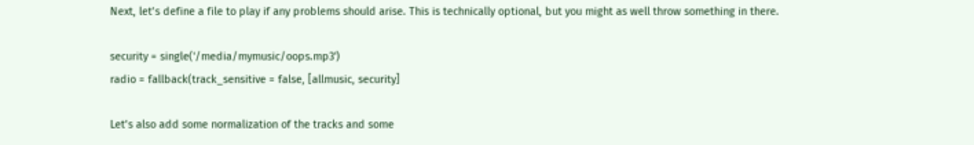Next, let’s define a file to play if any problems should arise. This is technically optional, but you might as well throw something in there.

security = single('/media/mymusic/oops.mp3')
radio = fallback(track_sensitive = false, [allmusic, security]

Let’s also add some normalization of the tracks and some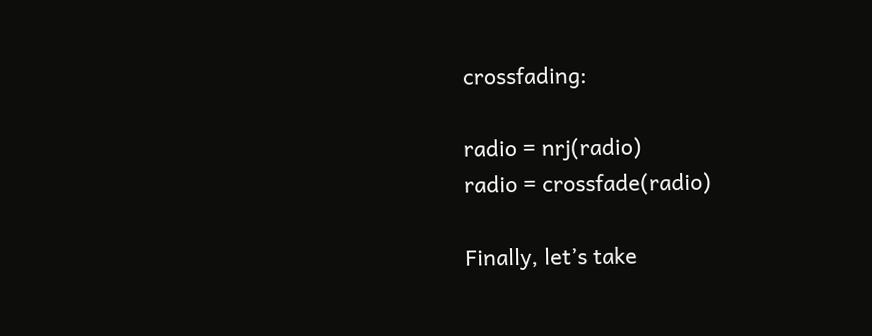crossfading:

radio = nrj(radio)
radio = crossfade(radio)

Finally, let’s take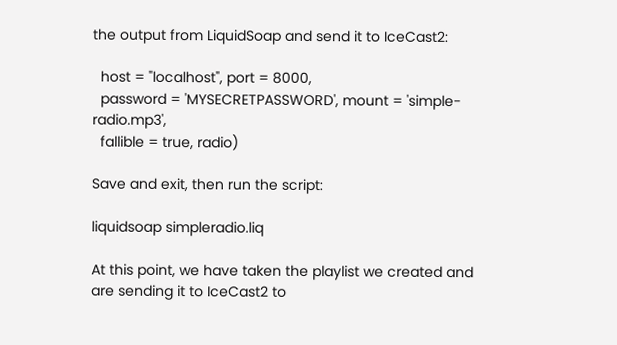the output from LiquidSoap and send it to IceCast2:

  host = "localhost", port = 8000,
  password = 'MYSECRETPASSWORD', mount = 'simple-radio.mp3',
  fallible = true, radio)

Save and exit, then run the script:

liquidsoap simpleradio.liq

At this point, we have taken the playlist we created and are sending it to IceCast2 to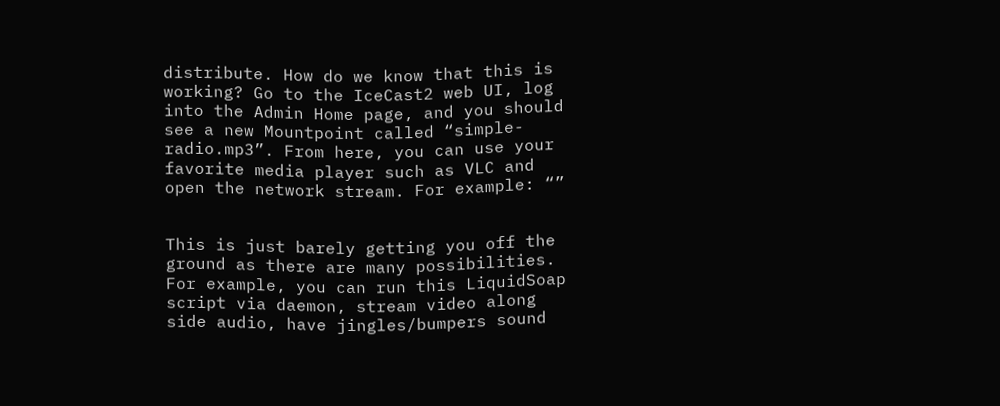distribute. How do we know that this is working? Go to the IceCast2 web UI, log into the Admin Home page, and you should see a new Mountpoint called “simple-radio.mp3”. From here, you can use your favorite media player such as VLC and open the network stream. For example: “”


This is just barely getting you off the ground as there are many possibilities. For example, you can run this LiquidSoap script via daemon, stream video along side audio, have jingles/bumpers sound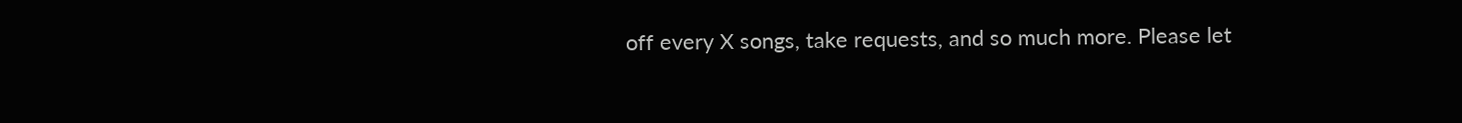off every X songs, take requests, and so much more. Please let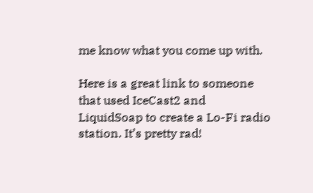me know what you come up with.

Here is a great link to someone that used IceCast2 and LiquidSoap to create a Lo-Fi radio station. It’s pretty rad!